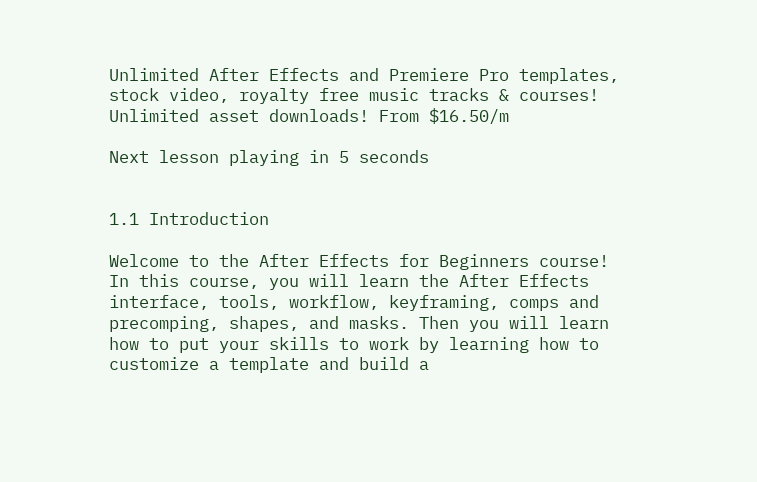Unlimited After Effects and Premiere Pro templates, stock video, royalty free music tracks & courses! Unlimited asset downloads! From $16.50/m

Next lesson playing in 5 seconds


1.1 Introduction

Welcome to the After Effects for Beginners course! In this course, you will learn the After Effects interface, tools, workflow, keyframing, comps and precomping, shapes, and masks. Then you will learn how to put your skills to work by learning how to customize a template and build a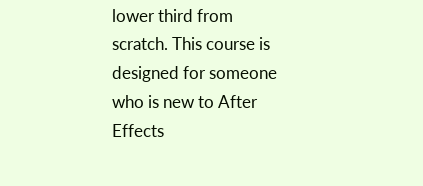lower third from scratch. This course is designed for someone who is new to After Effects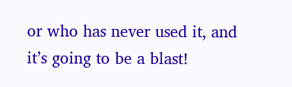or who has never used it, and it’s going to be a blast!